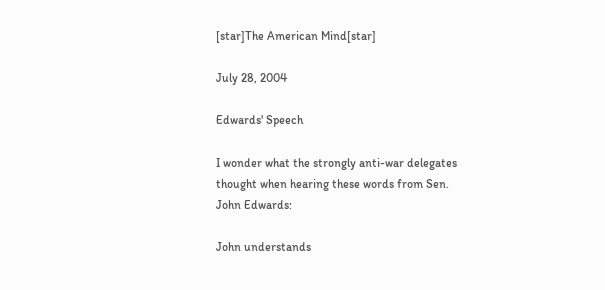[star]The American Mind[star]

July 28, 2004

Edwards' Speech

I wonder what the strongly anti-war delegates thought when hearing these words from Sen. John Edwards:

John understands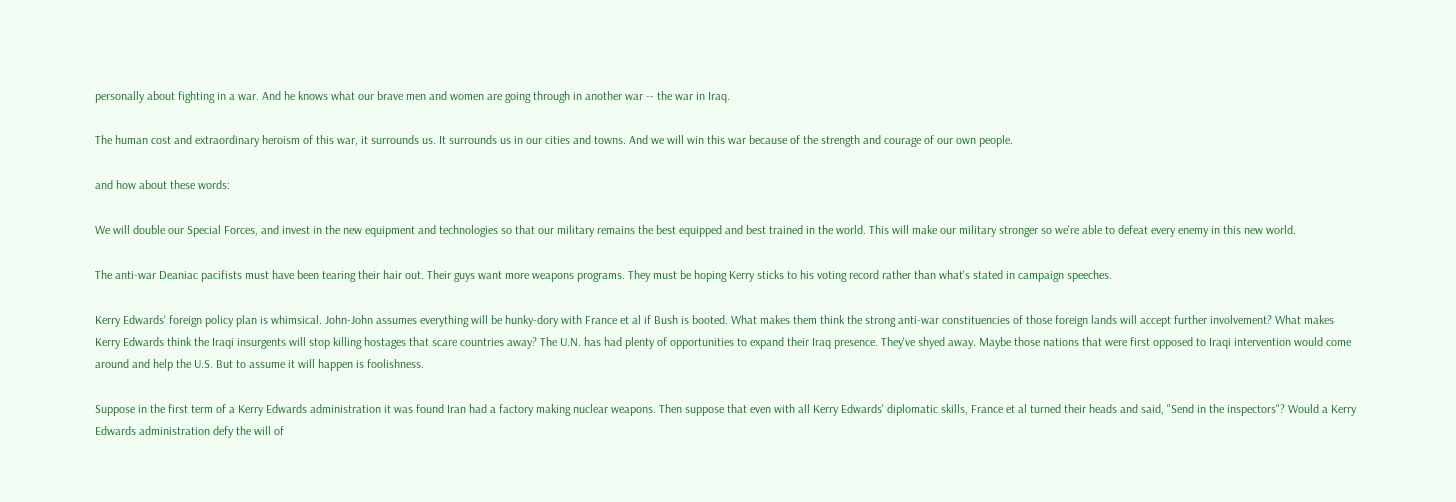personally about fighting in a war. And he knows what our brave men and women are going through in another war -- the war in Iraq.

The human cost and extraordinary heroism of this war, it surrounds us. It surrounds us in our cities and towns. And we will win this war because of the strength and courage of our own people.

and how about these words:

We will double our Special Forces, and invest in the new equipment and technologies so that our military remains the best equipped and best trained in the world. This will make our military stronger so we're able to defeat every enemy in this new world.

The anti-war Deaniac pacifists must have been tearing their hair out. Their guys want more weapons programs. They must be hoping Kerry sticks to his voting record rather than what's stated in campaign speeches.

Kerry Edwards' foreign policy plan is whimsical. John-John assumes everything will be hunky-dory with France et al if Bush is booted. What makes them think the strong anti-war constituencies of those foreign lands will accept further involvement? What makes Kerry Edwards think the Iraqi insurgents will stop killing hostages that scare countries away? The U.N. has had plenty of opportunities to expand their Iraq presence. They've shyed away. Maybe those nations that were first opposed to Iraqi intervention would come around and help the U.S. But to assume it will happen is foolishness.

Suppose in the first term of a Kerry Edwards administration it was found Iran had a factory making nuclear weapons. Then suppose that even with all Kerry Edwards' diplomatic skills, France et al turned their heads and said, "Send in the inspectors"? Would a Kerry Edwards administration defy the will of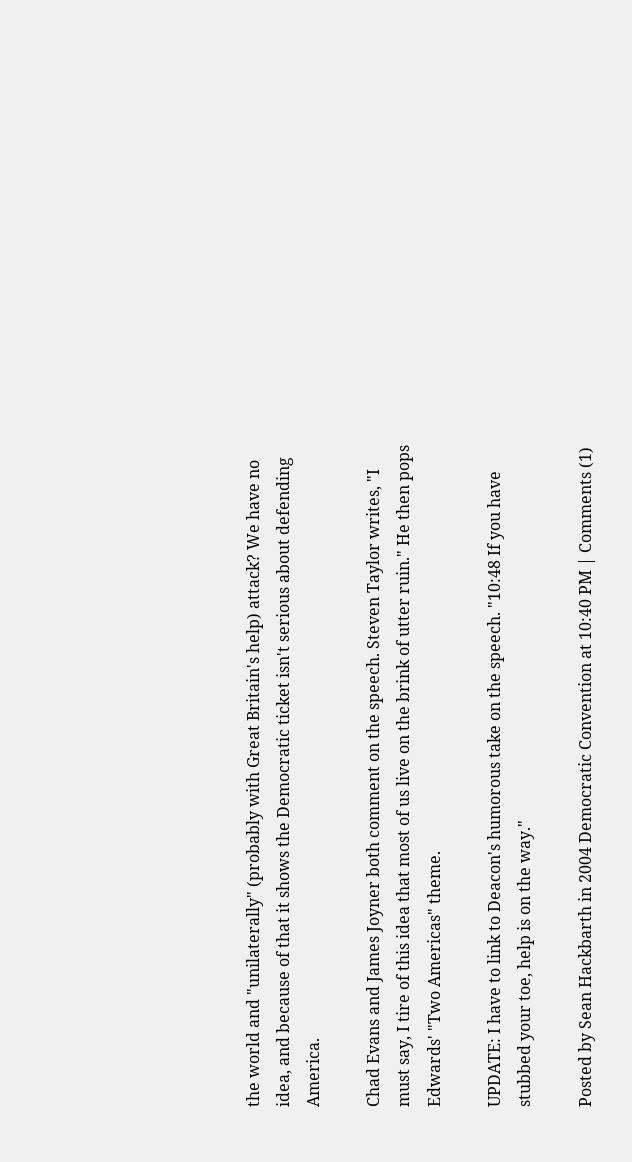the world and "unilaterally" (probably with Great Britain's help) attack? We have no idea, and because of that it shows the Democratic ticket isn't serious about defending America.

Chad Evans and James Joyner both comment on the speech. Steven Taylor writes, "I must say, I tire of this idea that most of us live on the brink of utter ruin." He then pops Edwards' "Two Americas" theme.

UPDATE: I have to link to Deacon's humorous take on the speech. "10:48 If you have stubbed your toe, help is on the way."

Posted by Sean Hackbarth in 2004 Democratic Convention at 10:40 PM | Comments (1)